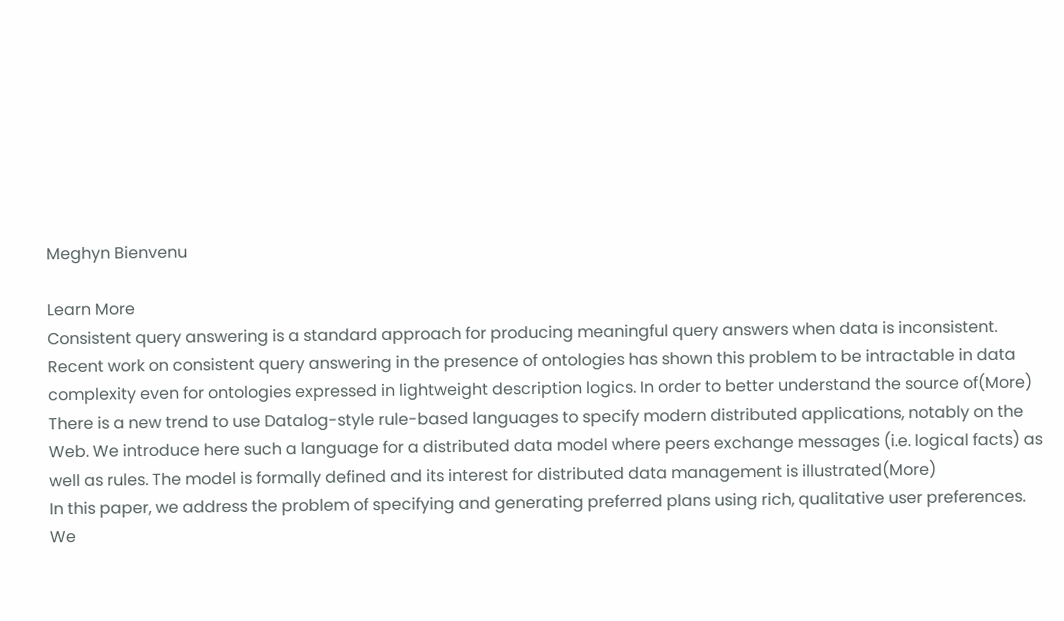Meghyn Bienvenu

Learn More
Consistent query answering is a standard approach for producing meaningful query answers when data is inconsistent. Recent work on consistent query answering in the presence of ontologies has shown this problem to be intractable in data complexity even for ontologies expressed in lightweight description logics. In order to better understand the source of(More)
There is a new trend to use Datalog-style rule-based languages to specify modern distributed applications, notably on the Web. We introduce here such a language for a distributed data model where peers exchange messages (i.e. logical facts) as well as rules. The model is formally defined and its interest for distributed data management is illustrated(More)
In this paper, we address the problem of specifying and generating preferred plans using rich, qualitative user preferences. We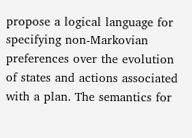propose a logical language for specifying non-Markovian preferences over the evolution of states and actions associated with a plan. The semantics for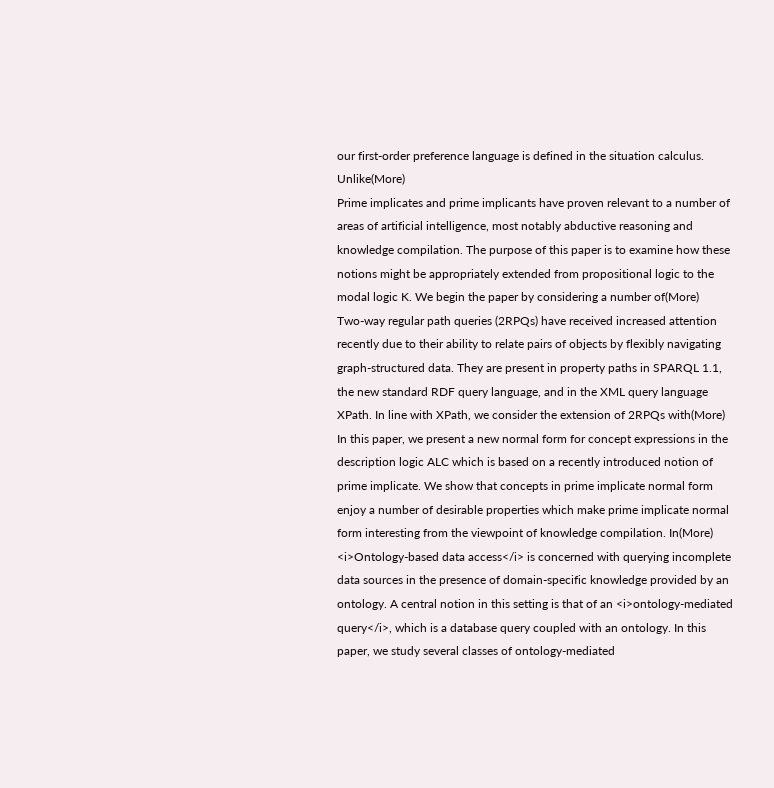our first-order preference language is defined in the situation calculus. Unlike(More)
Prime implicates and prime implicants have proven relevant to a number of areas of artificial intelligence, most notably abductive reasoning and knowledge compilation. The purpose of this paper is to examine how these notions might be appropriately extended from propositional logic to the modal logic K. We begin the paper by considering a number of(More)
Two-way regular path queries (2RPQs) have received increased attention recently due to their ability to relate pairs of objects by flexibly navigating graph-structured data. They are present in property paths in SPARQL 1.1, the new standard RDF query language, and in the XML query language XPath. In line with XPath, we consider the extension of 2RPQs with(More)
In this paper, we present a new normal form for concept expressions in the description logic ALC which is based on a recently introduced notion of prime implicate. We show that concepts in prime implicate normal form enjoy a number of desirable properties which make prime implicate normal form interesting from the viewpoint of knowledge compilation. In(More)
<i>Ontology-based data access</i> is concerned with querying incomplete data sources in the presence of domain-specific knowledge provided by an ontology. A central notion in this setting is that of an <i>ontology-mediated query</i>, which is a database query coupled with an ontology. In this paper, we study several classes of ontology-mediated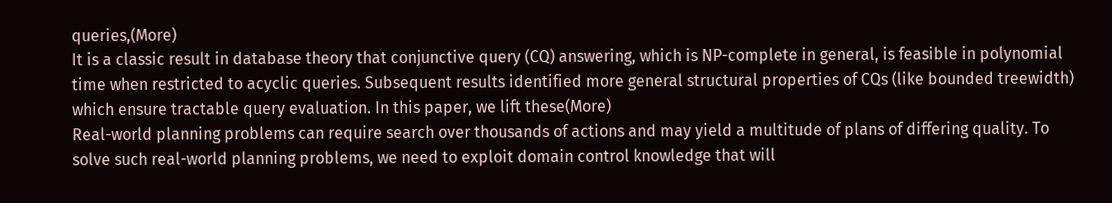queries,(More)
It is a classic result in database theory that conjunctive query (CQ) answering, which is NP-complete in general, is feasible in polynomial time when restricted to acyclic queries. Subsequent results identified more general structural properties of CQs (like bounded treewidth) which ensure tractable query evaluation. In this paper, we lift these(More)
Real-world planning problems can require search over thousands of actions and may yield a multitude of plans of differing quality. To solve such real-world planning problems, we need to exploit domain control knowledge that will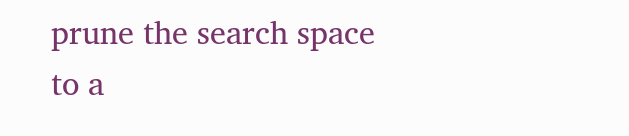prune the search space to a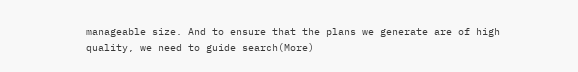manageable size. And to ensure that the plans we generate are of high quality, we need to guide search(More)